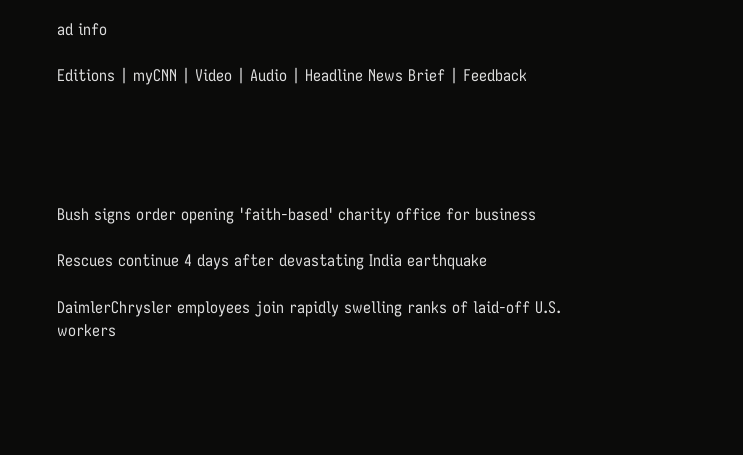ad info

Editions | myCNN | Video | Audio | Headline News Brief | Feedback





Bush signs order opening 'faith-based' charity office for business

Rescues continue 4 days after devastating India earthquake

DaimlerChrysler employees join rapidly swelling ranks of laid-off U.S. workers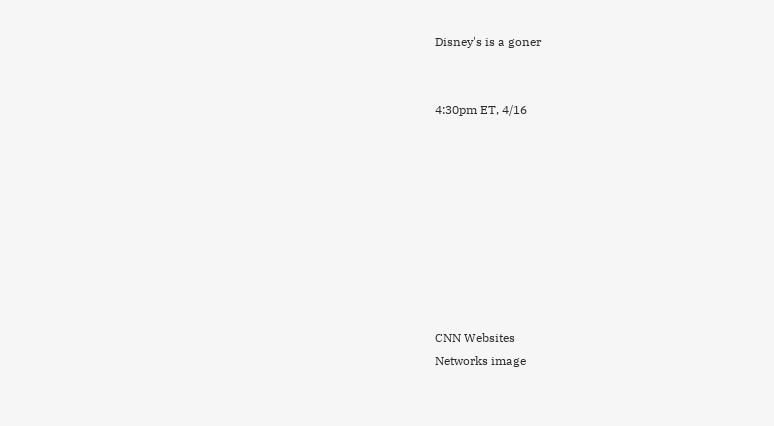Disney's is a goner


4:30pm ET, 4/16









CNN Websites
Networks image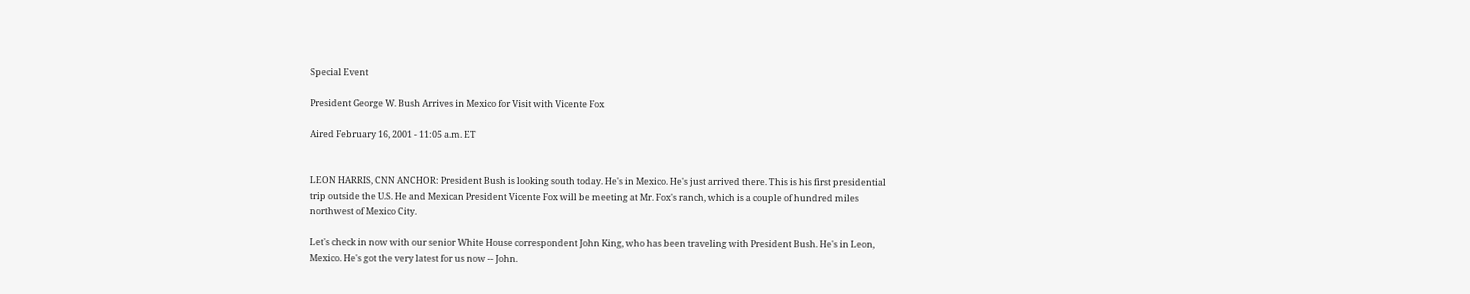Special Event

President George W. Bush Arrives in Mexico for Visit with Vicente Fox

Aired February 16, 2001 - 11:05 a.m. ET


LEON HARRIS, CNN ANCHOR: President Bush is looking south today. He's in Mexico. He's just arrived there. This is his first presidential trip outside the U.S. He and Mexican President Vicente Fox will be meeting at Mr. Fox's ranch, which is a couple of hundred miles northwest of Mexico City.

Let's check in now with our senior White House correspondent John King, who has been traveling with President Bush. He's in Leon, Mexico. He's got the very latest for us now -- John.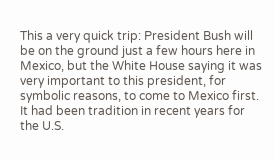This a very quick trip: President Bush will be on the ground just a few hours here in Mexico, but the White House saying it was very important to this president, for symbolic reasons, to come to Mexico first. It had been tradition in recent years for the U.S.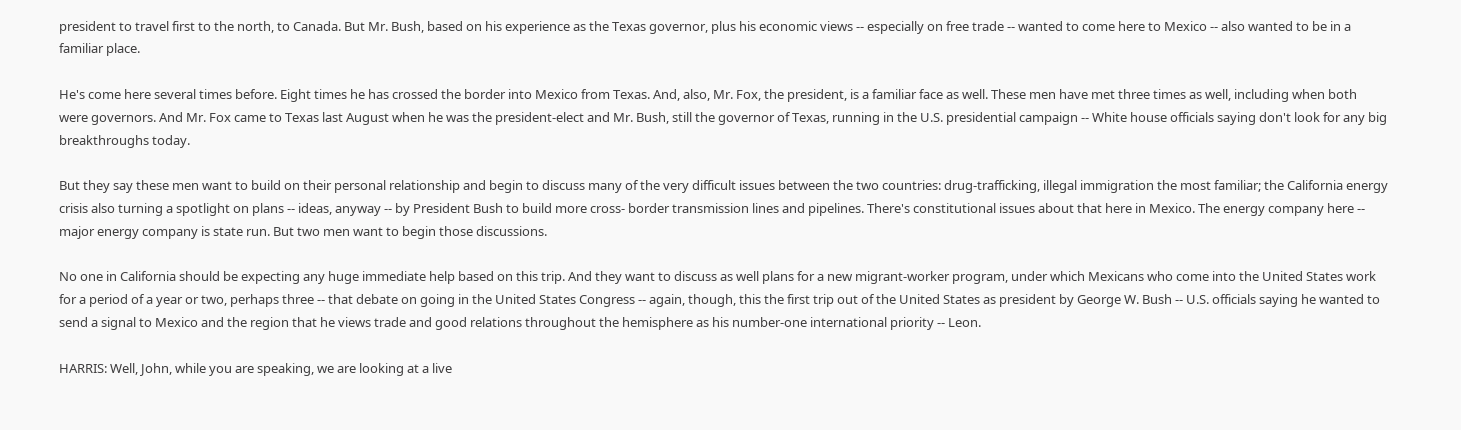president to travel first to the north, to Canada. But Mr. Bush, based on his experience as the Texas governor, plus his economic views -- especially on free trade -- wanted to come here to Mexico -- also wanted to be in a familiar place.

He's come here several times before. Eight times he has crossed the border into Mexico from Texas. And, also, Mr. Fox, the president, is a familiar face as well. These men have met three times as well, including when both were governors. And Mr. Fox came to Texas last August when he was the president-elect and Mr. Bush, still the governor of Texas, running in the U.S. presidential campaign -- White house officials saying don't look for any big breakthroughs today.

But they say these men want to build on their personal relationship and begin to discuss many of the very difficult issues between the two countries: drug-trafficking, illegal immigration the most familiar; the California energy crisis also turning a spotlight on plans -- ideas, anyway -- by President Bush to build more cross- border transmission lines and pipelines. There's constitutional issues about that here in Mexico. The energy company here -- major energy company is state run. But two men want to begin those discussions.

No one in California should be expecting any huge immediate help based on this trip. And they want to discuss as well plans for a new migrant-worker program, under which Mexicans who come into the United States work for a period of a year or two, perhaps three -- that debate on going in the United States Congress -- again, though, this the first trip out of the United States as president by George W. Bush -- U.S. officials saying he wanted to send a signal to Mexico and the region that he views trade and good relations throughout the hemisphere as his number-one international priority -- Leon.

HARRIS: Well, John, while you are speaking, we are looking at a live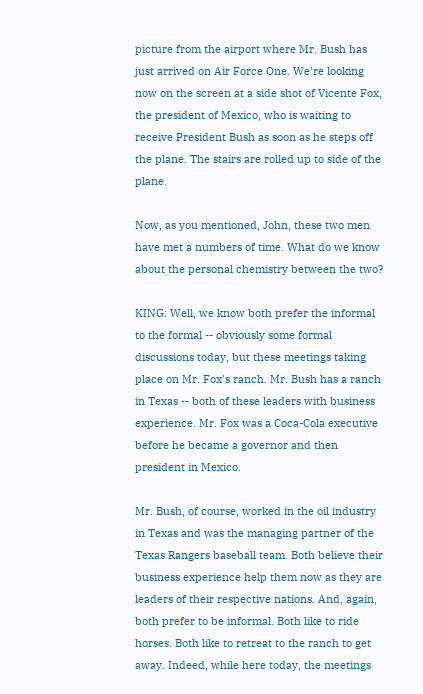picture from the airport where Mr. Bush has just arrived on Air Force One. We're looking now on the screen at a side shot of Vicente Fox, the president of Mexico, who is waiting to receive President Bush as soon as he steps off the plane. The stairs are rolled up to side of the plane.

Now, as you mentioned, John, these two men have met a numbers of time. What do we know about the personal chemistry between the two?

KING: Well, we know both prefer the informal to the formal -- obviously some formal discussions today, but these meetings taking place on Mr. Fox's ranch. Mr. Bush has a ranch in Texas -- both of these leaders with business experience. Mr. Fox was a Coca-Cola executive before he became a governor and then president in Mexico.

Mr. Bush, of course, worked in the oil industry in Texas and was the managing partner of the Texas Rangers baseball team. Both believe their business experience help them now as they are leaders of their respective nations. And, again, both prefer to be informal. Both like to ride horses. Both like to retreat to the ranch to get away. Indeed, while here today, the meetings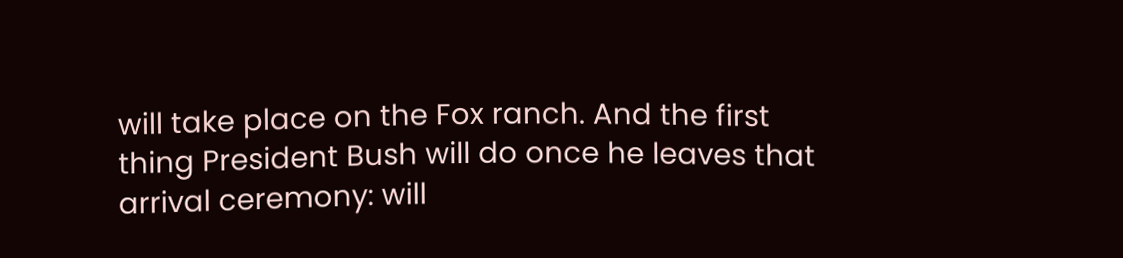will take place on the Fox ranch. And the first thing President Bush will do once he leaves that arrival ceremony: will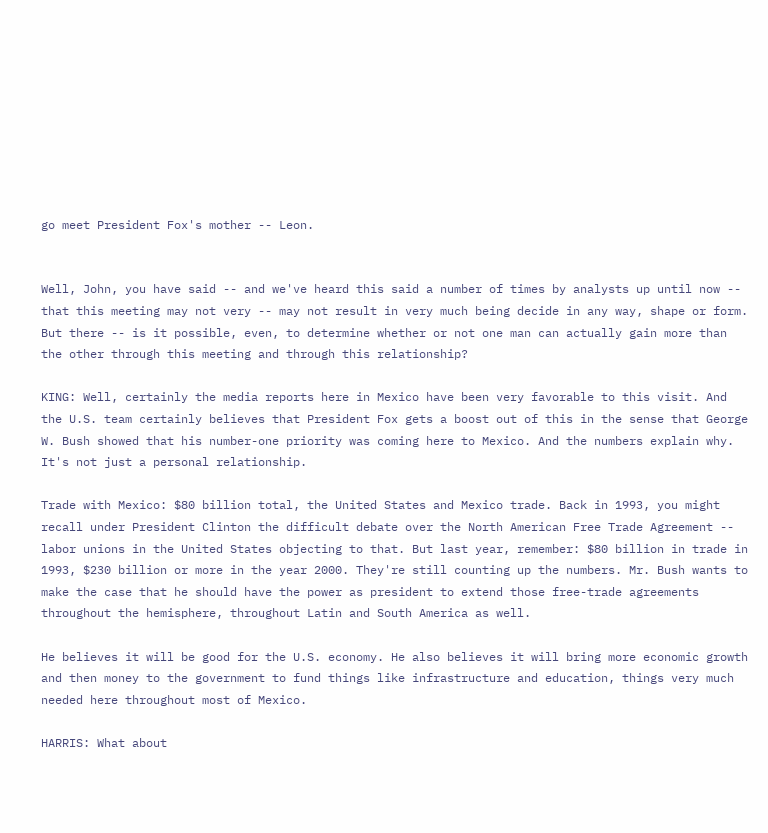go meet President Fox's mother -- Leon.


Well, John, you have said -- and we've heard this said a number of times by analysts up until now -- that this meeting may not very -- may not result in very much being decide in any way, shape or form. But there -- is it possible, even, to determine whether or not one man can actually gain more than the other through this meeting and through this relationship?

KING: Well, certainly the media reports here in Mexico have been very favorable to this visit. And the U.S. team certainly believes that President Fox gets a boost out of this in the sense that George W. Bush showed that his number-one priority was coming here to Mexico. And the numbers explain why. It's not just a personal relationship.

Trade with Mexico: $80 billion total, the United States and Mexico trade. Back in 1993, you might recall under President Clinton the difficult debate over the North American Free Trade Agreement -- labor unions in the United States objecting to that. But last year, remember: $80 billion in trade in 1993, $230 billion or more in the year 2000. They're still counting up the numbers. Mr. Bush wants to make the case that he should have the power as president to extend those free-trade agreements throughout the hemisphere, throughout Latin and South America as well.

He believes it will be good for the U.S. economy. He also believes it will bring more economic growth and then money to the government to fund things like infrastructure and education, things very much needed here throughout most of Mexico.

HARRIS: What about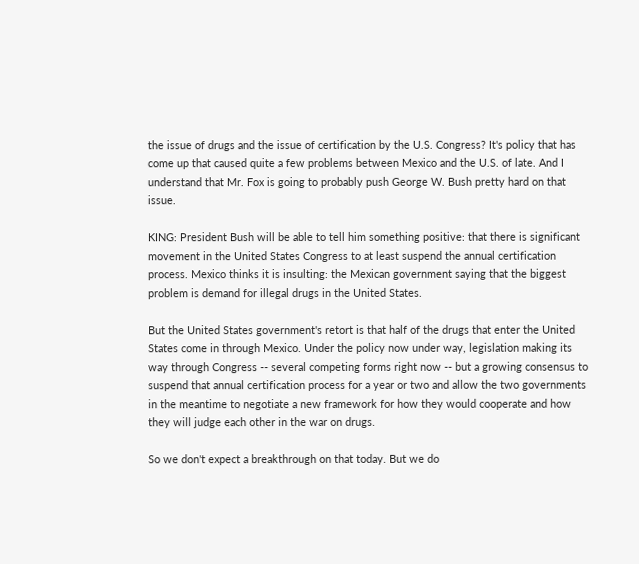the issue of drugs and the issue of certification by the U.S. Congress? It's policy that has come up that caused quite a few problems between Mexico and the U.S. of late. And I understand that Mr. Fox is going to probably push George W. Bush pretty hard on that issue.

KING: President Bush will be able to tell him something positive: that there is significant movement in the United States Congress to at least suspend the annual certification process. Mexico thinks it is insulting: the Mexican government saying that the biggest problem is demand for illegal drugs in the United States.

But the United States government's retort is that half of the drugs that enter the United States come in through Mexico. Under the policy now under way, legislation making its way through Congress -- several competing forms right now -- but a growing consensus to suspend that annual certification process for a year or two and allow the two governments in the meantime to negotiate a new framework for how they would cooperate and how they will judge each other in the war on drugs.

So we don't expect a breakthrough on that today. But we do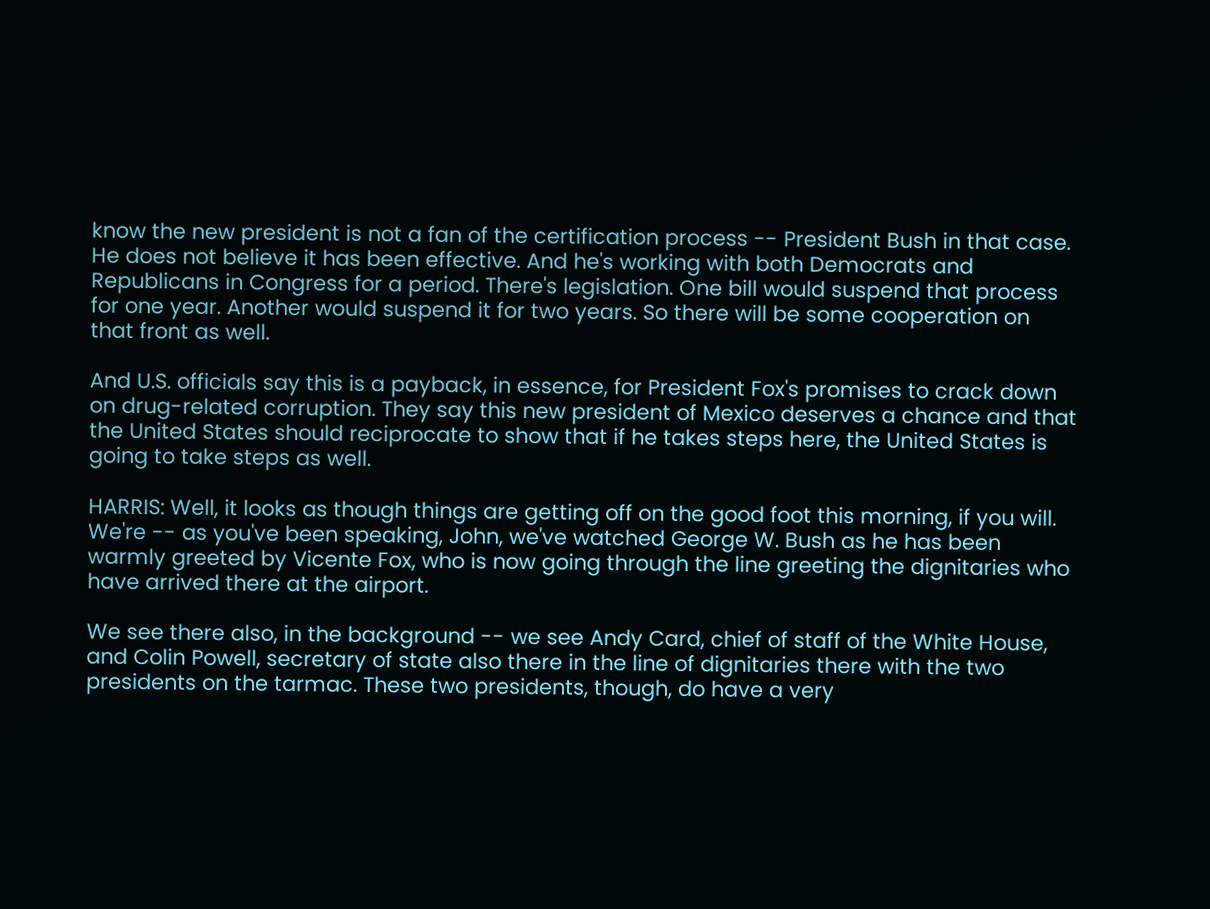know the new president is not a fan of the certification process -- President Bush in that case. He does not believe it has been effective. And he's working with both Democrats and Republicans in Congress for a period. There's legislation. One bill would suspend that process for one year. Another would suspend it for two years. So there will be some cooperation on that front as well.

And U.S. officials say this is a payback, in essence, for President Fox's promises to crack down on drug-related corruption. They say this new president of Mexico deserves a chance and that the United States should reciprocate to show that if he takes steps here, the United States is going to take steps as well.

HARRIS: Well, it looks as though things are getting off on the good foot this morning, if you will. We're -- as you've been speaking, John, we've watched George W. Bush as he has been warmly greeted by Vicente Fox, who is now going through the line greeting the dignitaries who have arrived there at the airport.

We see there also, in the background -- we see Andy Card, chief of staff of the White House, and Colin Powell, secretary of state also there in the line of dignitaries there with the two presidents on the tarmac. These two presidents, though, do have a very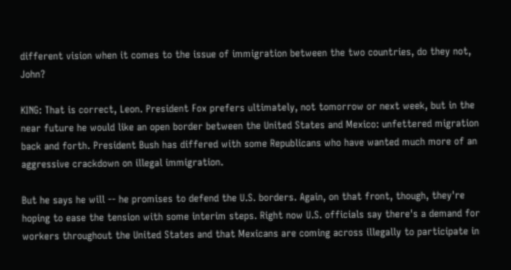different vision when it comes to the issue of immigration between the two countries, do they not, John?

KING: That is correct, Leon. President Fox prefers ultimately, not tomorrow or next week, but in the near future he would like an open border between the United States and Mexico: unfettered migration back and forth. President Bush has differed with some Republicans who have wanted much more of an aggressive crackdown on illegal immigration.

But he says he will -- he promises to defend the U.S. borders. Again, on that front, though, they're hoping to ease the tension with some interim steps. Right now U.S. officials say there's a demand for workers throughout the United States and that Mexicans are coming across illegally to participate in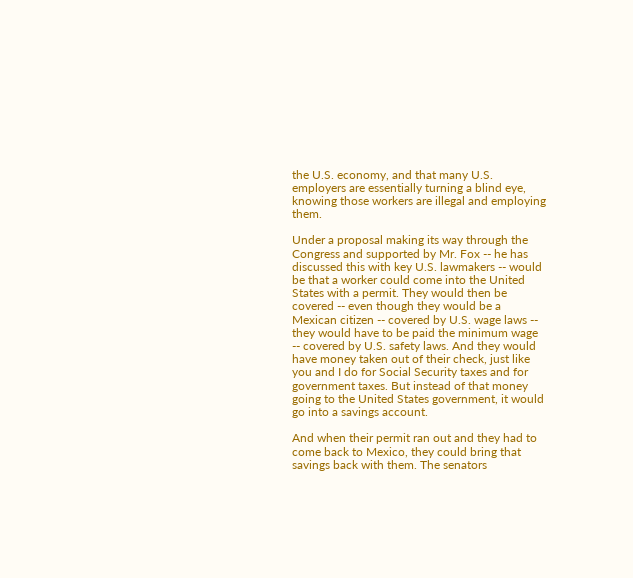the U.S. economy, and that many U.S. employers are essentially turning a blind eye, knowing those workers are illegal and employing them.

Under a proposal making its way through the Congress and supported by Mr. Fox -- he has discussed this with key U.S. lawmakers -- would be that a worker could come into the United States with a permit. They would then be covered -- even though they would be a Mexican citizen -- covered by U.S. wage laws -- they would have to be paid the minimum wage -- covered by U.S. safety laws. And they would have money taken out of their check, just like you and I do for Social Security taxes and for government taxes. But instead of that money going to the United States government, it would go into a savings account.

And when their permit ran out and they had to come back to Mexico, they could bring that savings back with them. The senators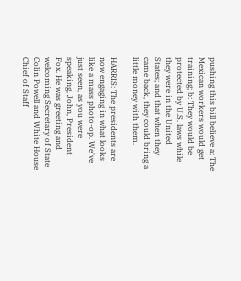pushing this bill believe a: The Mexican workers would get training; b: They would be protected by U.S. laws while they were in the United States; and that when they came back, they could bring a little money with them.

HARRIS: The presidents are now engaging in what looks like a mass photo-op. We've just seen, as you were speaking, John, President Fox. He was greeting and welcoming Secretary of State Colin Powell and White House Chief of Staff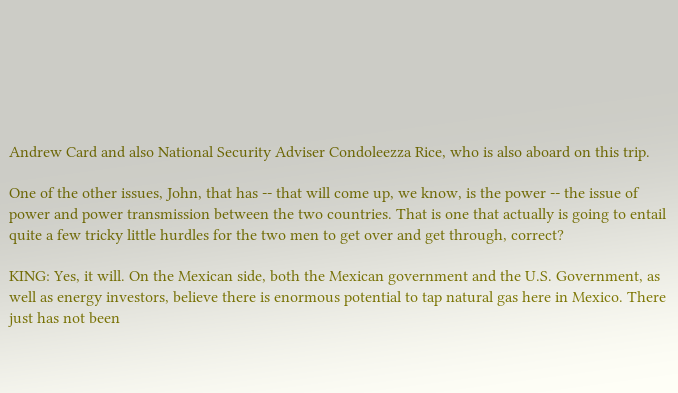Andrew Card and also National Security Adviser Condoleezza Rice, who is also aboard on this trip.

One of the other issues, John, that has -- that will come up, we know, is the power -- the issue of power and power transmission between the two countries. That is one that actually is going to entail quite a few tricky little hurdles for the two men to get over and get through, correct?

KING: Yes, it will. On the Mexican side, both the Mexican government and the U.S. Government, as well as energy investors, believe there is enormous potential to tap natural gas here in Mexico. There just has not been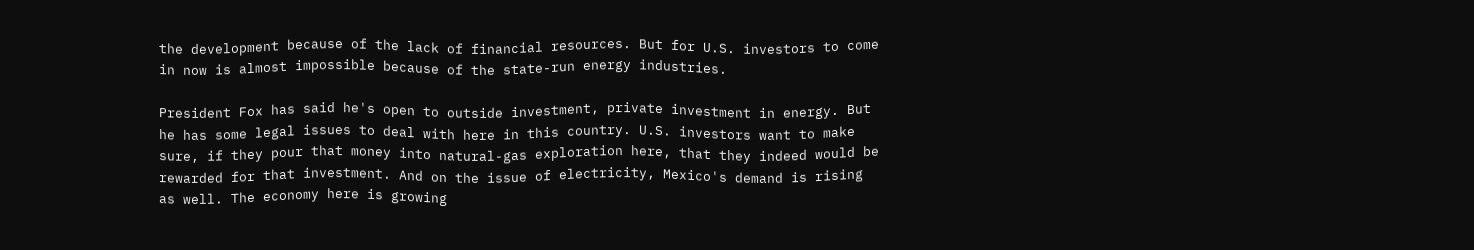the development because of the lack of financial resources. But for U.S. investors to come in now is almost impossible because of the state-run energy industries.

President Fox has said he's open to outside investment, private investment in energy. But he has some legal issues to deal with here in this country. U.S. investors want to make sure, if they pour that money into natural-gas exploration here, that they indeed would be rewarded for that investment. And on the issue of electricity, Mexico's demand is rising as well. The economy here is growing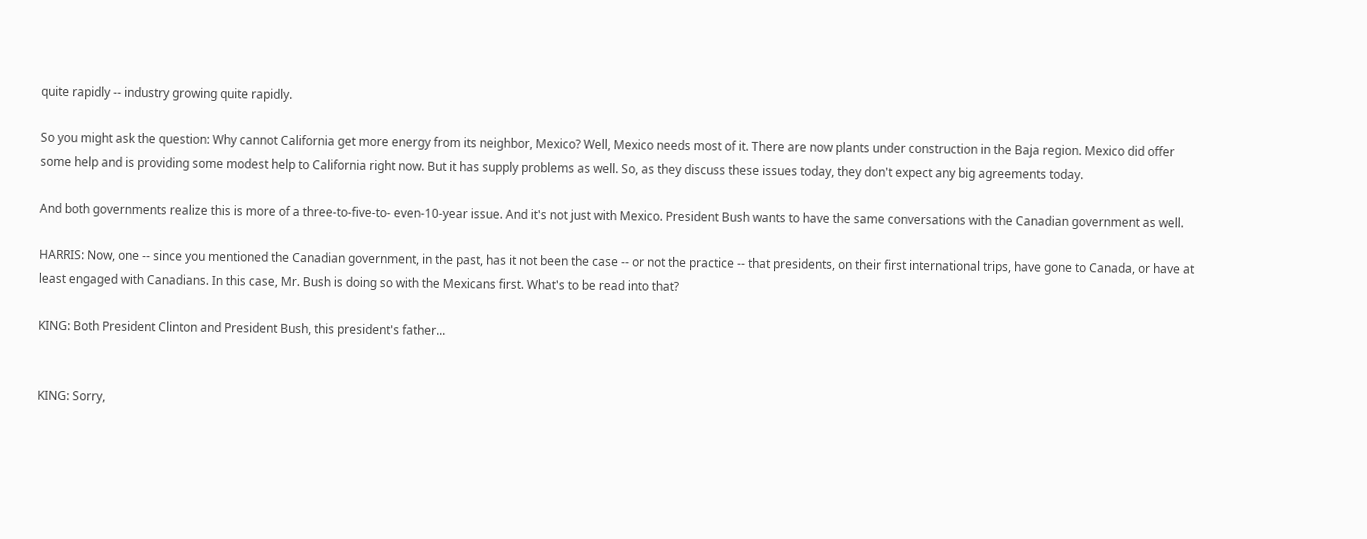quite rapidly -- industry growing quite rapidly.

So you might ask the question: Why cannot California get more energy from its neighbor, Mexico? Well, Mexico needs most of it. There are now plants under construction in the Baja region. Mexico did offer some help and is providing some modest help to California right now. But it has supply problems as well. So, as they discuss these issues today, they don't expect any big agreements today.

And both governments realize this is more of a three-to-five-to- even-10-year issue. And it's not just with Mexico. President Bush wants to have the same conversations with the Canadian government as well.

HARRIS: Now, one -- since you mentioned the Canadian government, in the past, has it not been the case -- or not the practice -- that presidents, on their first international trips, have gone to Canada, or have at least engaged with Canadians. In this case, Mr. Bush is doing so with the Mexicans first. What's to be read into that?

KING: Both President Clinton and President Bush, this president's father...


KING: Sorry,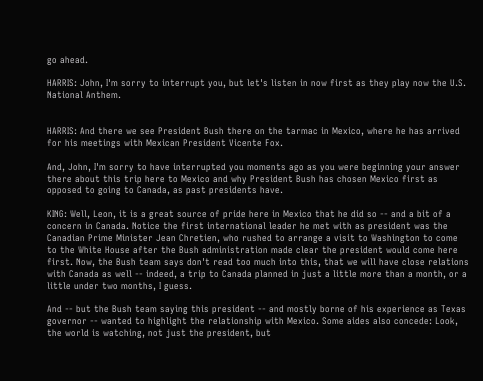go ahead.

HARRIS: John, I'm sorry to interrupt you, but let's listen in now first as they play now the U.S. National Anthem.


HARRIS: And there we see President Bush there on the tarmac in Mexico, where he has arrived for his meetings with Mexican President Vicente Fox.

And, John, I'm sorry to have interrupted you moments ago as you were beginning your answer there about this trip here to Mexico and why President Bush has chosen Mexico first as opposed to going to Canada, as past presidents have.

KING: Well, Leon, it is a great source of pride here in Mexico that he did so -- and a bit of a concern in Canada. Notice the first international leader he met with as president was the Canadian Prime Minister Jean Chretien, who rushed to arrange a visit to Washington to come to the White House after the Bush administration made clear the president would come here first. Now, the Bush team says don't read too much into this, that we will have close relations with Canada as well -- indeed, a trip to Canada planned in just a little more than a month, or a little under two months, I guess.

And -- but the Bush team saying this president -- and mostly borne of his experience as Texas governor -- wanted to highlight the relationship with Mexico. Some aides also concede: Look, the world is watching, not just the president, but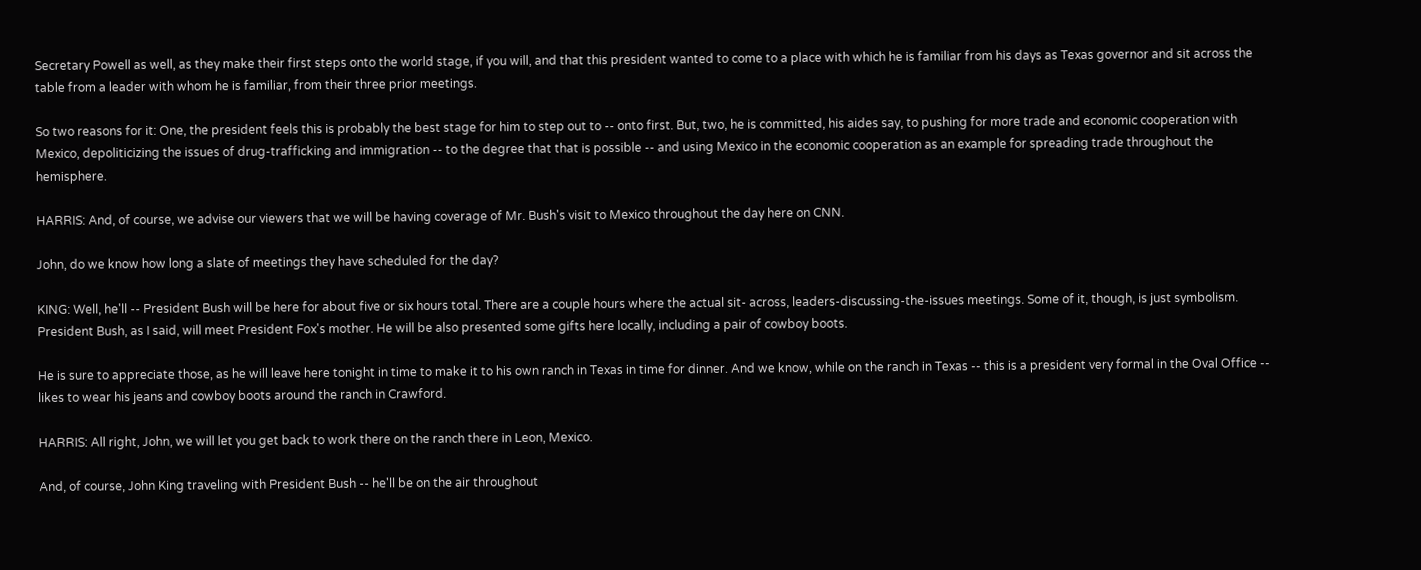Secretary Powell as well, as they make their first steps onto the world stage, if you will, and that this president wanted to come to a place with which he is familiar from his days as Texas governor and sit across the table from a leader with whom he is familiar, from their three prior meetings.

So two reasons for it: One, the president feels this is probably the best stage for him to step out to -- onto first. But, two, he is committed, his aides say, to pushing for more trade and economic cooperation with Mexico, depoliticizing the issues of drug-trafficking and immigration -- to the degree that that is possible -- and using Mexico in the economic cooperation as an example for spreading trade throughout the hemisphere.

HARRIS: And, of course, we advise our viewers that we will be having coverage of Mr. Bush's visit to Mexico throughout the day here on CNN.

John, do we know how long a slate of meetings they have scheduled for the day?

KING: Well, he'll -- President Bush will be here for about five or six hours total. There are a couple hours where the actual sit- across, leaders-discussing-the-issues meetings. Some of it, though, is just symbolism. President Bush, as I said, will meet President Fox's mother. He will be also presented some gifts here locally, including a pair of cowboy boots.

He is sure to appreciate those, as he will leave here tonight in time to make it to his own ranch in Texas in time for dinner. And we know, while on the ranch in Texas -- this is a president very formal in the Oval Office -- likes to wear his jeans and cowboy boots around the ranch in Crawford.

HARRIS: All right, John, we will let you get back to work there on the ranch there in Leon, Mexico.

And, of course, John King traveling with President Bush -- he'll be on the air throughout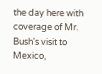the day here with coverage of Mr. Bush's visit to Mexico,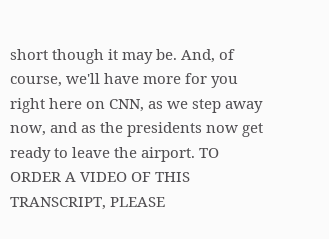short though it may be. And, of course, we'll have more for you right here on CNN, as we step away now, and as the presidents now get ready to leave the airport. TO ORDER A VIDEO OF THIS TRANSCRIPT, PLEASE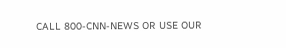CALL 800-CNN-NEWS OR USE OUR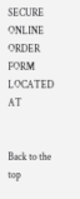SECURE ONLINE ORDER FORM LOCATED AT


Back to the top